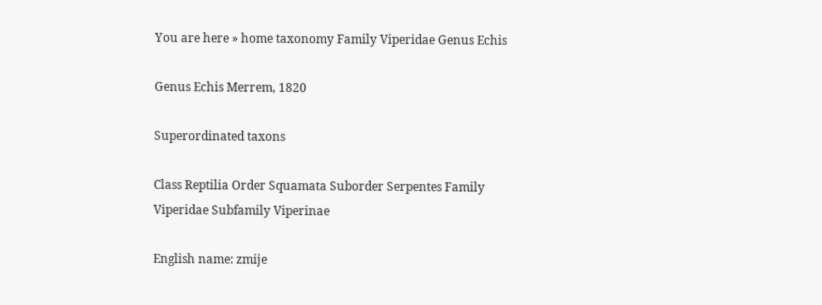You are here » home taxonomy Family Viperidae Genus Echis

Genus Echis Merrem, 1820

Superordinated taxons

Class Reptilia Order Squamata Suborder Serpentes Family Viperidae Subfamily Viperinae

English name: zmije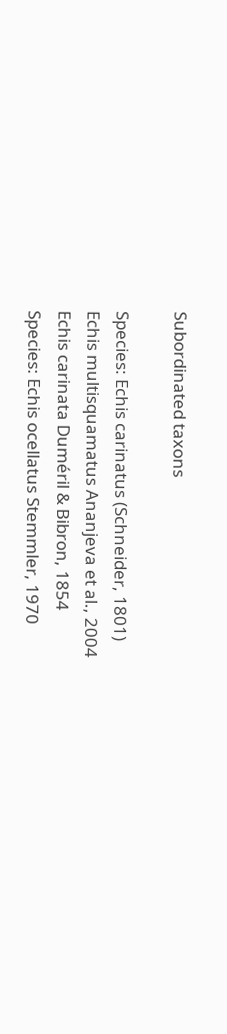Subordinated taxons

Species: Echis carinatus (Schneider, 1801)
Echis multisquamatus Ananjeva et al., 2004
Echis carinata Duméril & Bibron, 1854
Species: Echis ocellatus Stemmler, 1970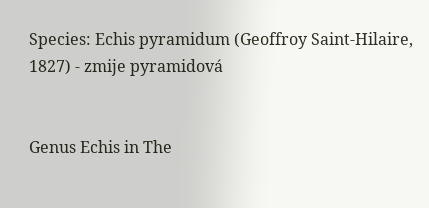Species: Echis pyramidum (Geoffroy Saint-Hilaire, 1827) - zmije pyramidová


Genus Echis in The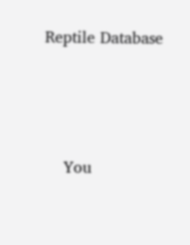Reptile Database




    You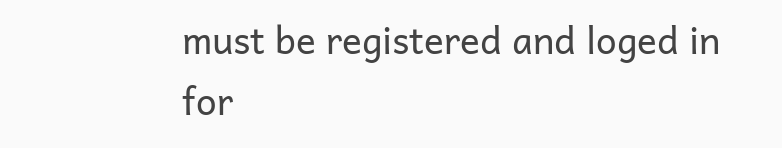must be registered and loged in for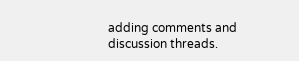adding comments and discussion threads.